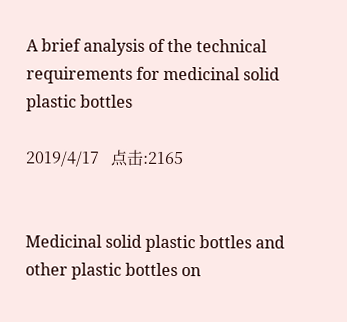A brief analysis of the technical requirements for medicinal solid plastic bottles

2019/4/17   点击:2165


Medicinal solid plastic bottles and other plastic bottles on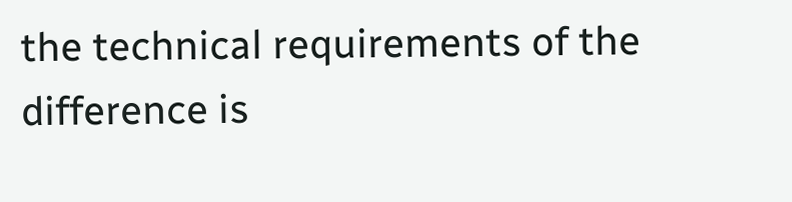the technical requirements of the difference is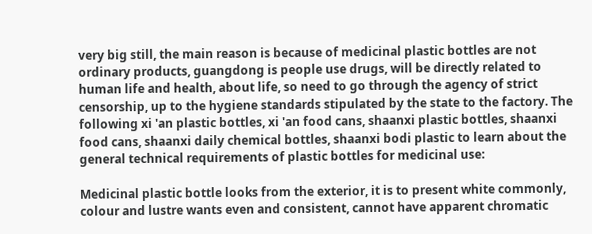very big still, the main reason is because of medicinal plastic bottles are not ordinary products, guangdong is people use drugs, will be directly related to human life and health, about life, so need to go through the agency of strict censorship, up to the hygiene standards stipulated by the state to the factory. The following xi 'an plastic bottles, xi 'an food cans, shaanxi plastic bottles, shaanxi food cans, shaanxi daily chemical bottles, shaanxi bodi plastic to learn about the general technical requirements of plastic bottles for medicinal use:

Medicinal plastic bottle looks from the exterior, it is to present white commonly, colour and lustre wants even and consistent, cannot have apparent chromatic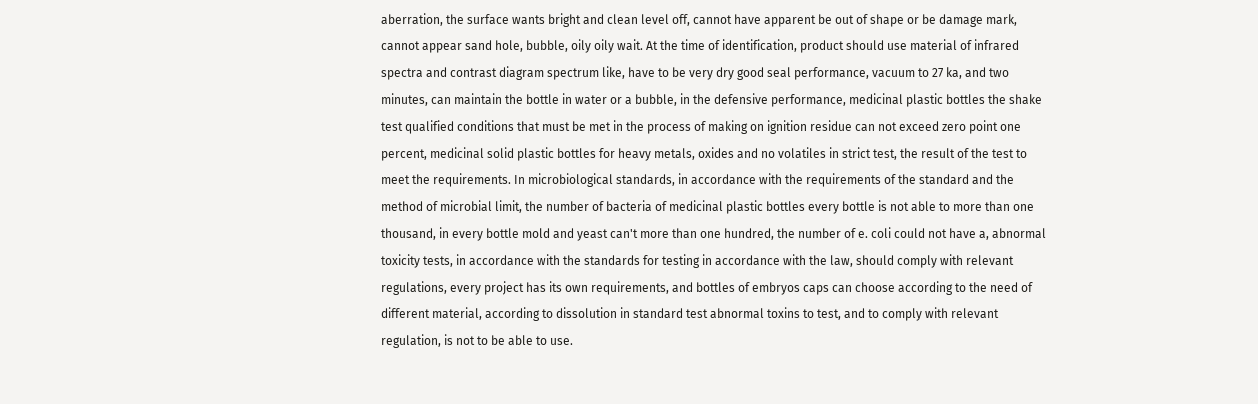aberration, the surface wants bright and clean level off, cannot have apparent be out of shape or be damage mark, cannot appear sand hole, bubble, oily oily wait. At the time of identification, product should use material of infrared spectra and contrast diagram spectrum like, have to be very dry good seal performance, vacuum to 27 ka, and two minutes, can maintain the bottle in water or a bubble, in the defensive performance, medicinal plastic bottles the shake test qualified conditions that must be met in the process of making on ignition residue can not exceed zero point one percent, medicinal solid plastic bottles for heavy metals, oxides and no volatiles in strict test, the result of the test to meet the requirements. In microbiological standards, in accordance with the requirements of the standard and the method of microbial limit, the number of bacteria of medicinal plastic bottles every bottle is not able to more than one thousand, in every bottle mold and yeast can't more than one hundred, the number of e. coli could not have a, abnormal toxicity tests, in accordance with the standards for testing in accordance with the law, should comply with relevant regulations, every project has its own requirements, and bottles of embryos caps can choose according to the need of different material, according to dissolution in standard test abnormal toxins to test, and to comply with relevant regulation, is not to be able to use.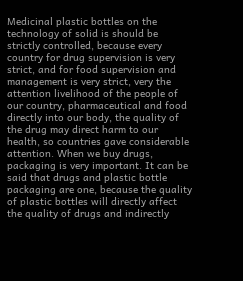Medicinal plastic bottles on the technology of solid is should be strictly controlled, because every country for drug supervision is very strict, and for food supervision and management is very strict, very the attention livelihood of the people of our country, pharmaceutical and food directly into our body, the quality of the drug may direct harm to our health, so countries gave considerable attention. When we buy drugs, packaging is very important. It can be said that drugs and plastic bottle packaging are one, because the quality of plastic bottles will directly affect the quality of drugs and indirectly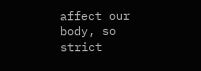affect our body, so strict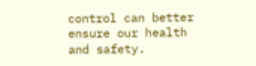control can better ensure our health and safety.